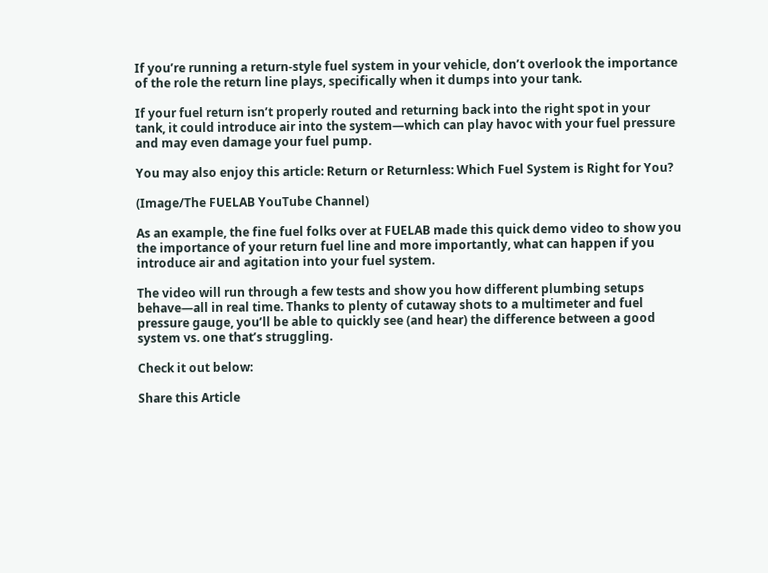If you’re running a return-style fuel system in your vehicle, don’t overlook the importance of the role the return line plays, specifically when it dumps into your tank.

If your fuel return isn’t properly routed and returning back into the right spot in your tank, it could introduce air into the system—which can play havoc with your fuel pressure and may even damage your fuel pump.

You may also enjoy this article: Return or Returnless: Which Fuel System is Right for You?

(Image/The FUELAB YouTube Channel)

As an example, the fine fuel folks over at FUELAB made this quick demo video to show you the importance of your return fuel line and more importantly, what can happen if you introduce air and agitation into your fuel system.

The video will run through a few tests and show you how different plumbing setups behave—all in real time. Thanks to plenty of cutaway shots to a multimeter and fuel pressure gauge, you’ll be able to quickly see (and hear) the difference between a good system vs. one that’s struggling.

Check it out below:

Share this Article